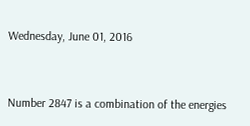Wednesday, June 01, 2016


Number 2847 is a combination of the energies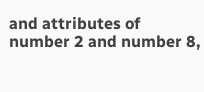and attributes of number 2 and number 8,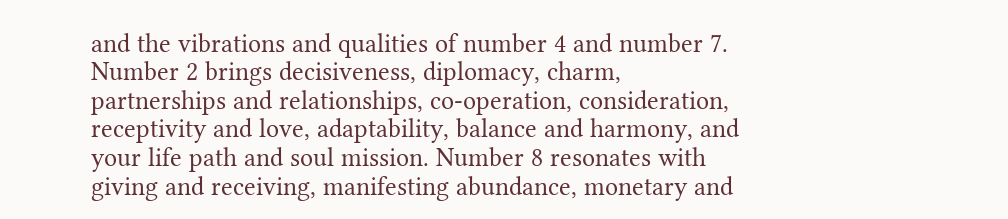and the vibrations and qualities of number 4 and number 7. Number 2 brings decisiveness, diplomacy, charm, partnerships and relationships, co-operation, consideration, receptivity and love, adaptability, balance and harmony, and your life path and soul mission. Number 8 resonates with giving and receiving, manifesting abundance, monetary and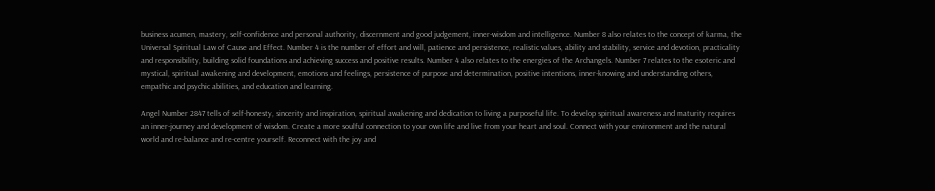business acumen, mastery, self-confidence and personal authority, discernment and good judgement, inner-wisdom and intelligence. Number 8 also relates to the concept of karma, the Universal Spiritual Law of Cause and Effect. Number 4 is the number of effort and will, patience and persistence, realistic values, ability and stability, service and devotion, practicality and responsibility, building solid foundations and achieving success and positive results. Number 4 also relates to the energies of the Archangels. Number 7 relates to the esoteric and mystical, spiritual awakening and development, emotions and feelings, persistence of purpose and determination, positive intentions, inner-knowing and understanding others, empathic and psychic abilities, and education and learning.

Angel Number 2847 tells of self-honesty, sincerity and inspiration, spiritual awakening and dedication to living a purposeful life. To develop spiritual awareness and maturity requires an inner-journey and development of wisdom. Create a more soulful connection to your own life and live from your heart and soul. Connect with your environment and the natural world and re-balance and re-centre yourself. Reconnect with the joy and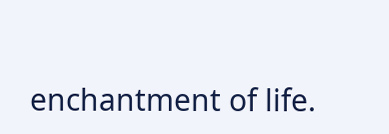enchantment of life.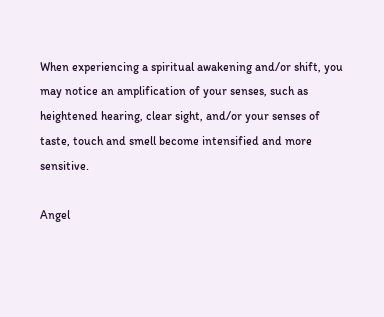When experiencing a spiritual awakening and/or shift, you may notice an amplification of your senses, such as heightened hearing, clear sight, and/or your senses of taste, touch and smell become intensified and more sensitive.

Angel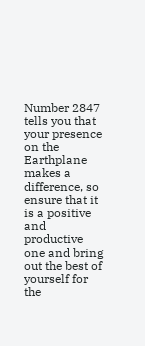Number 2847 tells you that your presence on the Earthplane makes a difference, so ensure that it is a positive and productive one and bring out the best of yourself for the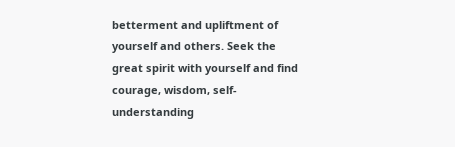betterment and upliftment of yourself and others. Seek the great spirit with yourself and find courage, wisdom, self-understanding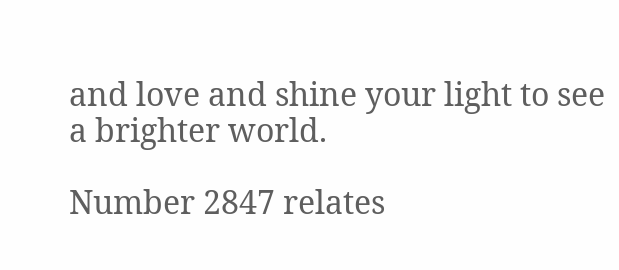and love and shine your light to see a brighter world.

Number 2847 relates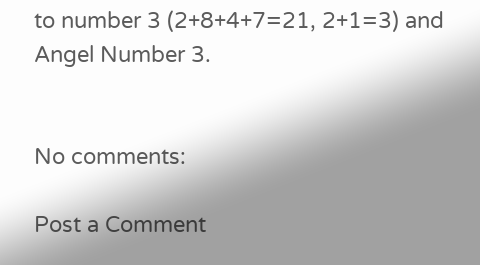to number 3 (2+8+4+7=21, 2+1=3) and Angel Number 3.


No comments:

Post a Comment